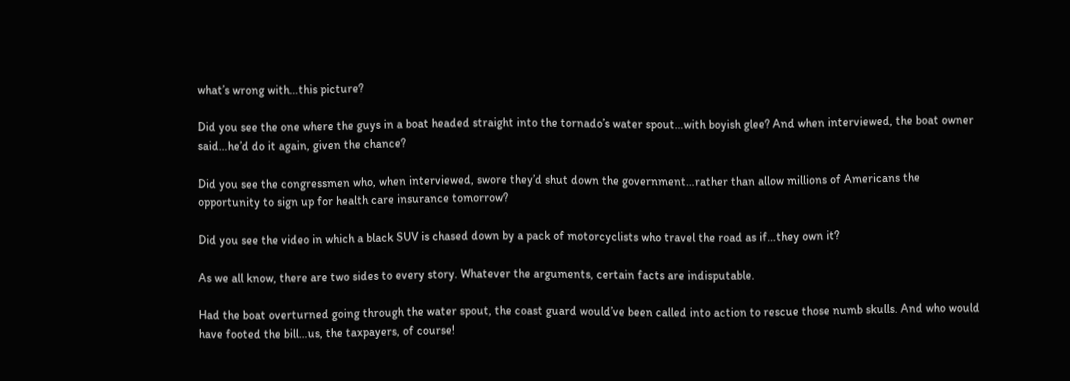what’s wrong with…this picture?

Did you see the one where the guys in a boat headed straight into the tornado’s water spout…with boyish glee? And when interviewed, the boat owner said…he’d do it again, given the chance?

Did you see the congressmen who, when interviewed, swore they’d shut down the government…rather than allow millions of Americans the opportunity to sign up for health care insurance tomorrow?

Did you see the video in which a black SUV is chased down by a pack of motorcyclists who travel the road as if…they own it?

As we all know, there are two sides to every story. Whatever the arguments, certain facts are indisputable.

Had the boat overturned going through the water spout, the coast guard would’ve been called into action to rescue those numb skulls. And who would have footed the bill…us, the taxpayers, of course!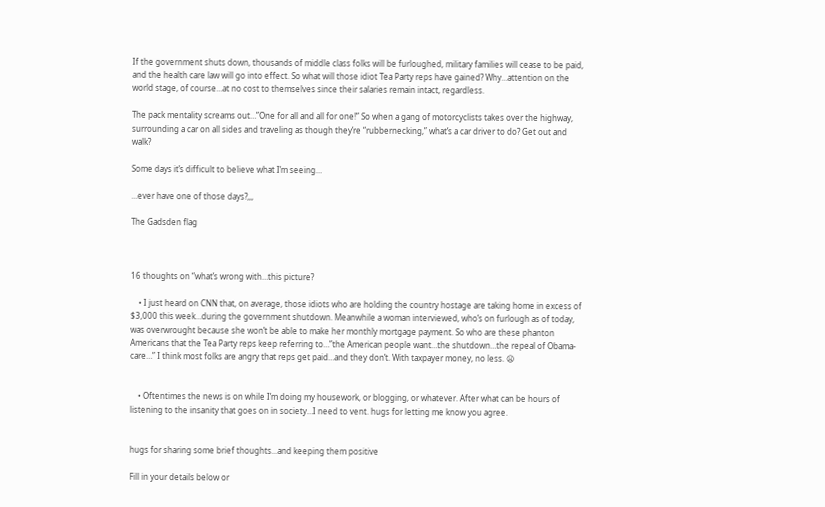If the government shuts down, thousands of middle class folks will be furloughed, military families will cease to be paid, and the health care law will go into effect. So what will those idiot Tea Party reps have gained? Why…attention on the world stage, of course…at no cost to themselves since their salaries remain intact, regardless.

The pack mentality screams out…”One for all and all for one!” So when a gang of motorcyclists takes over the highway, surrounding a car on all sides and traveling as though they’re “rubbernecking,” what’s a car driver to do? Get out and walk?

Some days it’s difficult to believe what I’m seeing…

…ever have one of those days?,,,

The Gadsden flag



16 thoughts on “what’s wrong with…this picture?

    • I just heard on CNN that, on average, those idiots who are holding the country hostage are taking home in excess of $3,000 this week…during the government shutdown. Meanwhile a woman interviewed, who’s on furlough as of today, was overwrought because she won’t be able to make her monthly mortgage payment. So who are these phanton Americans that the Tea Party reps keep referring to…”the American people want…the shutdown…the repeal of Obama-care…” I think most folks are angry that reps get paid…and they don’t. With taxpayer money, no less. 😦


    • Oftentimes the news is on while I’m doing my housework, or blogging, or whatever. After what can be hours of listening to the insanity that goes on in society…I need to vent. hugs for letting me know you agree.


hugs for sharing some brief thoughts...and keeping them positive

Fill in your details below or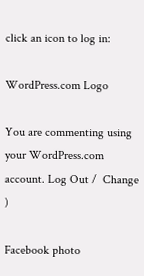click an icon to log in:

WordPress.com Logo

You are commenting using your WordPress.com account. Log Out /  Change )

Facebook photo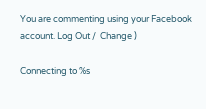You are commenting using your Facebook account. Log Out /  Change )

Connecting to %s